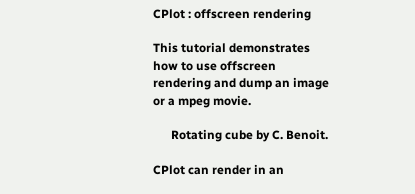CPlot : offscreen rendering

This tutorial demonstrates how to use offscreen rendering and dump an image or a mpeg movie.

      Rotating cube by C. Benoit.

CPlot can render in an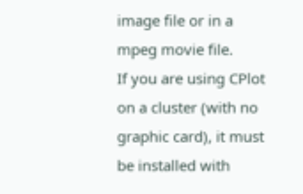image file or in a mpeg movie file.
If you are using CPlot on a cluster (with no graphic card), it must be installed with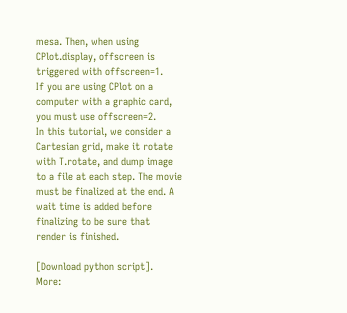mesa. Then, when using CPlot.display, offscreen is triggered with offscreen=1.
If you are using CPlot on a computer with a graphic card, you must use offscreen=2.
In this tutorial, we consider a Cartesian grid, make it rotate with T.rotate, and dump image to a file at each step. The movie must be finalized at the end. A wait time is added before finalizing to be sure that render is finished.

[Download python script].
More: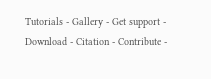Tutorials - Gallery - Get support - Download - Citation - Contribute -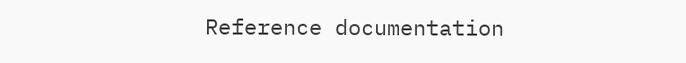Reference documentation